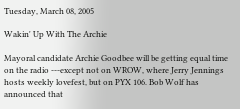Tuesday, March 08, 2005

Wakin' Up With The Archie

Mayoral candidate Archie Goodbee will be getting equal time on the radio ---except not on WROW, where Jerry Jennings hosts weekly lovefest, but on PYX 106. Bob Wolf has announced that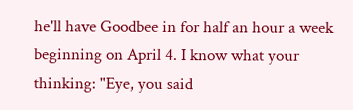he'll have Goodbee in for half an hour a week beginning on April 4. I know what your thinking: "Eye, you said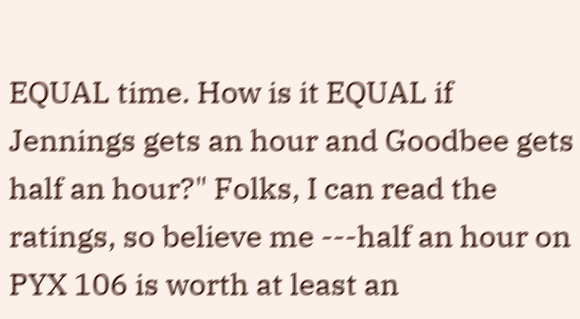EQUAL time. How is it EQUAL if Jennings gets an hour and Goodbee gets half an hour?" Folks, I can read the ratings, so believe me ---half an hour on PYX 106 is worth at least an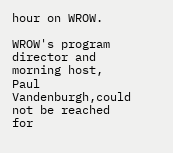hour on WROW.

WROW's program director and morning host, Paul Vandenburgh,could not be reached for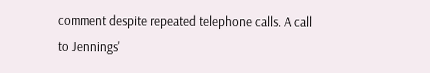comment despite repeated telephone calls. A call to Jennings'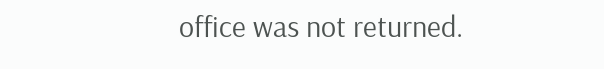office was not returned.